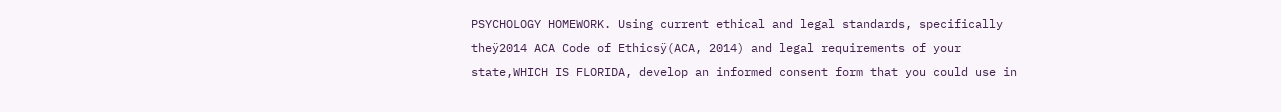PSYCHOLOGY HOMEWORK. Using current ethical and legal standards, specifically theÿ2014 ACA Code of Ethicsÿ(ACA, 2014) and legal requirements of your state,WHICH IS FLORIDA, develop an informed consent form that you could use in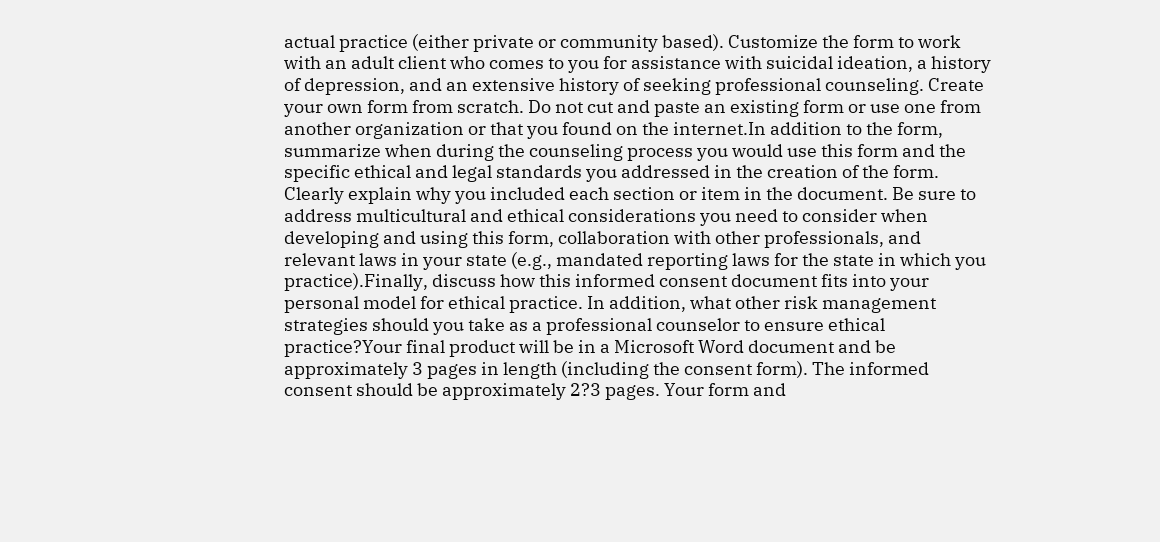actual practice (either private or community based). Customize the form to work with an adult client who comes to you for assistance with suicidal ideation, a history of depression, and an extensive history of seeking professional counseling. Create your own form from scratch. Do not cut and paste an existing form or use one from another organization or that you found on the internet.In addition to the form, summarize when during the counseling process you would use this form and the specific ethical and legal standards you addressed in the creation of the form. Clearly explain why you included each section or item in the document. Be sure to address multicultural and ethical considerations you need to consider when developing and using this form, collaboration with other professionals, and relevant laws in your state (e.g., mandated reporting laws for the state in which you practice).Finally, discuss how this informed consent document fits into your personal model for ethical practice. In addition, what other risk management strategies should you take as a professional counselor to ensure ethical practice?Your final product will be in a Microsoft Word document and be approximately 3 pages in length (including the consent form). The informed consent should be approximately 2?3 pages. Your form and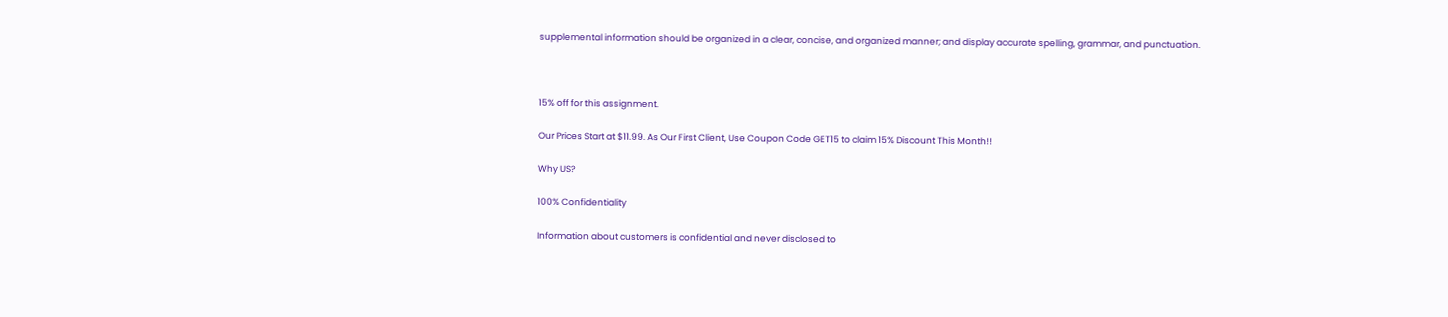supplemental information should be organized in a clear, concise, and organized manner; and display accurate spelling, grammar, and punctuation.



15% off for this assignment.

Our Prices Start at $11.99. As Our First Client, Use Coupon Code GET15 to claim 15% Discount This Month!!

Why US?

100% Confidentiality

Information about customers is confidential and never disclosed to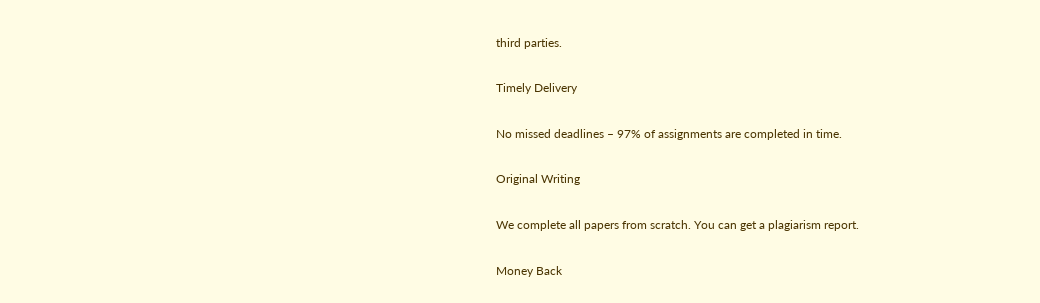third parties.

Timely Delivery

No missed deadlines – 97% of assignments are completed in time.

Original Writing

We complete all papers from scratch. You can get a plagiarism report.

Money Back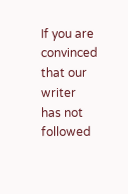If you are convinced that our writer has not followed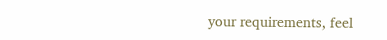your requirements, feel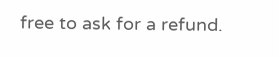free to ask for a refund.